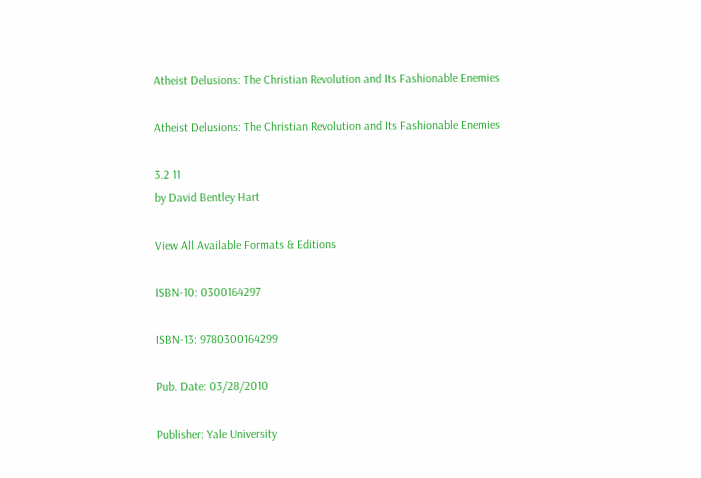Atheist Delusions: The Christian Revolution and Its Fashionable Enemies

Atheist Delusions: The Christian Revolution and Its Fashionable Enemies

3.2 11
by David Bentley Hart

View All Available Formats & Editions

ISBN-10: 0300164297

ISBN-13: 9780300164299

Pub. Date: 03/28/2010

Publisher: Yale University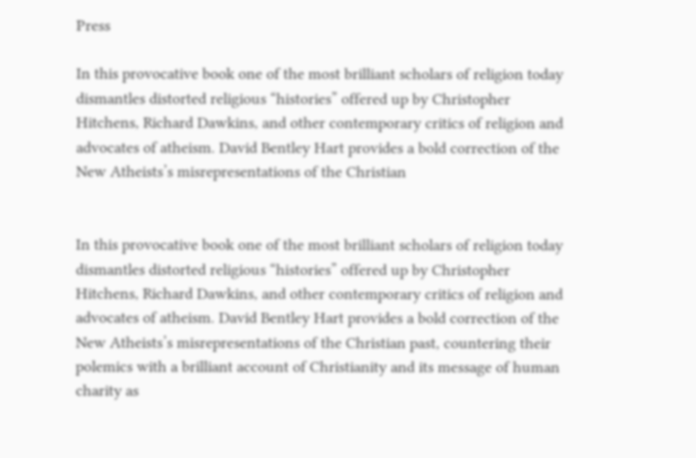Press

In this provocative book one of the most brilliant scholars of religion today dismantles distorted religious “histories” offered up by Christopher Hitchens, Richard Dawkins, and other contemporary critics of religion and advocates of atheism. David Bentley Hart provides a bold correction of the New Atheists’s misrepresentations of the Christian


In this provocative book one of the most brilliant scholars of religion today dismantles distorted religious “histories” offered up by Christopher Hitchens, Richard Dawkins, and other contemporary critics of religion and advocates of atheism. David Bentley Hart provides a bold correction of the New Atheists’s misrepresentations of the Christian past, countering their polemics with a brilliant account of Christianity and its message of human charity as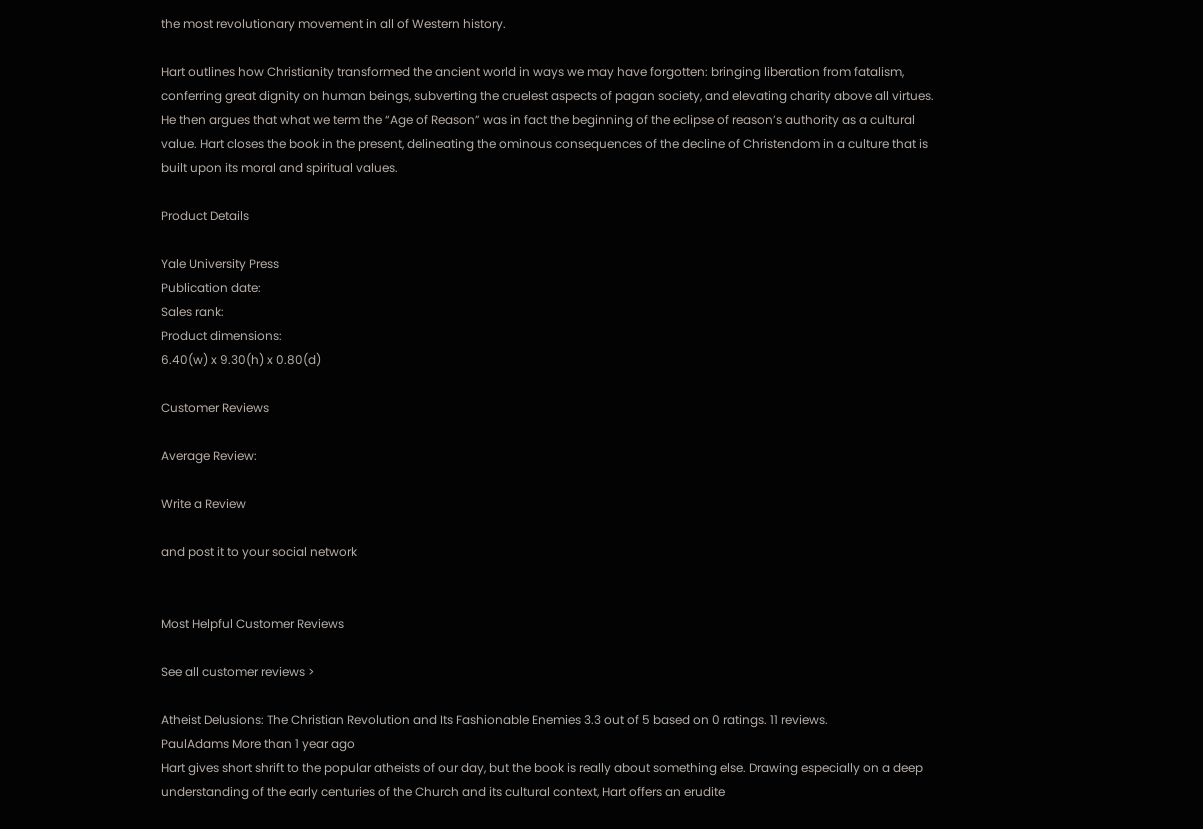the most revolutionary movement in all of Western history.

Hart outlines how Christianity transformed the ancient world in ways we may have forgotten: bringing liberation from fatalism, conferring great dignity on human beings, subverting the cruelest aspects of pagan society, and elevating charity above all virtues. He then argues that what we term the “Age of Reason” was in fact the beginning of the eclipse of reason’s authority as a cultural value. Hart closes the book in the present, delineating the ominous consequences of the decline of Christendom in a culture that is built upon its moral and spiritual values.

Product Details

Yale University Press
Publication date:
Sales rank:
Product dimensions:
6.40(w) x 9.30(h) x 0.80(d)

Customer Reviews

Average Review:

Write a Review

and post it to your social network


Most Helpful Customer Reviews

See all customer reviews >

Atheist Delusions: The Christian Revolution and Its Fashionable Enemies 3.3 out of 5 based on 0 ratings. 11 reviews.
PaulAdams More than 1 year ago
Hart gives short shrift to the popular atheists of our day, but the book is really about something else. Drawing especially on a deep understanding of the early centuries of the Church and its cultural context, Hart offers an erudite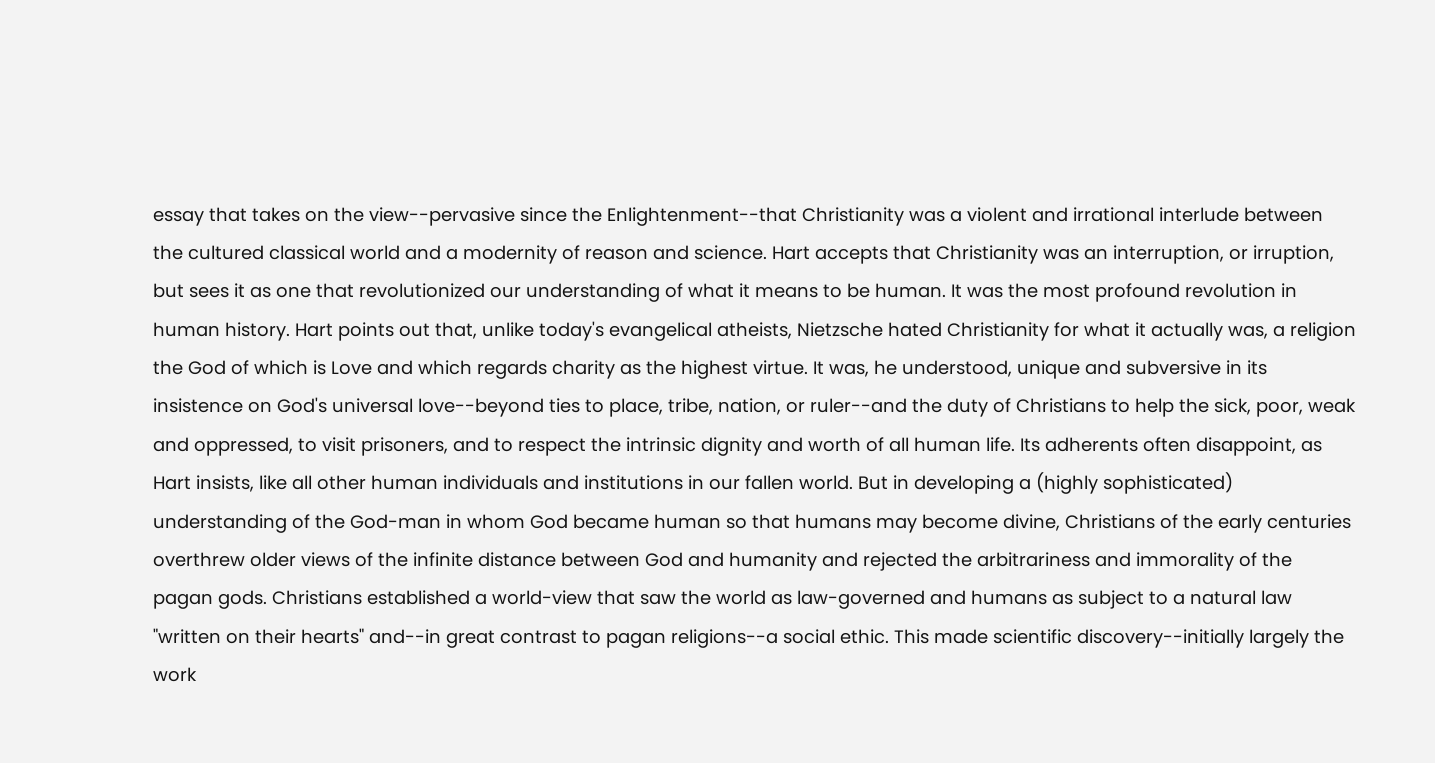essay that takes on the view--pervasive since the Enlightenment--that Christianity was a violent and irrational interlude between the cultured classical world and a modernity of reason and science. Hart accepts that Christianity was an interruption, or irruption, but sees it as one that revolutionized our understanding of what it means to be human. It was the most profound revolution in human history. Hart points out that, unlike today's evangelical atheists, Nietzsche hated Christianity for what it actually was, a religion the God of which is Love and which regards charity as the highest virtue. It was, he understood, unique and subversive in its insistence on God's universal love--beyond ties to place, tribe, nation, or ruler--and the duty of Christians to help the sick, poor, weak and oppressed, to visit prisoners, and to respect the intrinsic dignity and worth of all human life. Its adherents often disappoint, as Hart insists, like all other human individuals and institutions in our fallen world. But in developing a (highly sophisticated) understanding of the God-man in whom God became human so that humans may become divine, Christians of the early centuries overthrew older views of the infinite distance between God and humanity and rejected the arbitrariness and immorality of the pagan gods. Christians established a world-view that saw the world as law-governed and humans as subject to a natural law "written on their hearts" and--in great contrast to pagan religions--a social ethic. This made scientific discovery--initially largely the work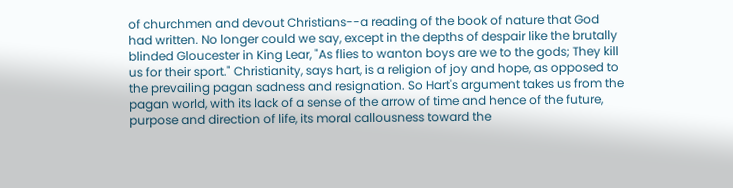of churchmen and devout Christians--a reading of the book of nature that God had written. No longer could we say, except in the depths of despair like the brutally blinded Gloucester in King Lear, "As flies to wanton boys are we to the gods; They kill us for their sport." Christianity, says hart, is a religion of joy and hope, as opposed to the prevailing pagan sadness and resignation. So Hart's argument takes us from the pagan world, with its lack of a sense of the arrow of time and hence of the future, purpose and direction of life, its moral callousness toward the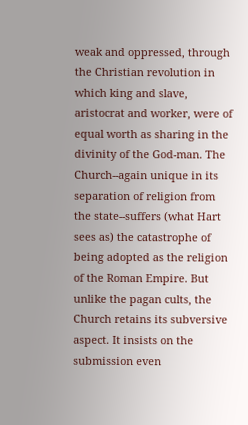weak and oppressed, through the Christian revolution in which king and slave, aristocrat and worker, were of equal worth as sharing in the divinity of the God-man. The Church--again unique in its separation of religion from the state--suffers (what Hart sees as) the catastrophe of being adopted as the religion of the Roman Empire. But unlike the pagan cults, the Church retains its subversive aspect. It insists on the submission even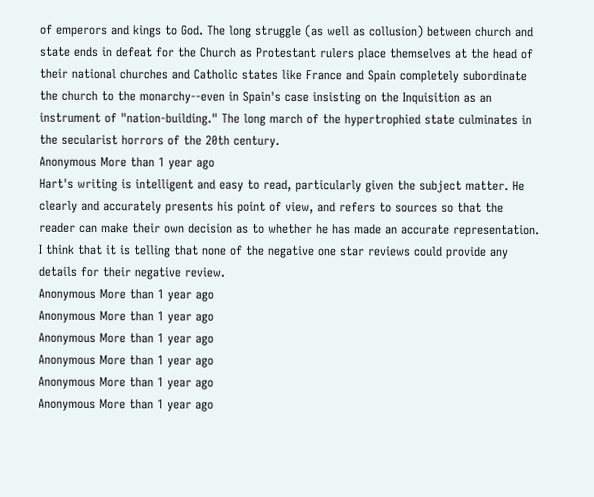of emperors and kings to God. The long struggle (as well as collusion) between church and state ends in defeat for the Church as Protestant rulers place themselves at the head of their national churches and Catholic states like France and Spain completely subordinate the church to the monarchy--even in Spain's case insisting on the Inquisition as an instrument of "nation-building." The long march of the hypertrophied state culminates in the secularist horrors of the 20th century.
Anonymous More than 1 year ago
Hart's writing is intelligent and easy to read, particularly given the subject matter. He clearly and accurately presents his point of view, and refers to sources so that the reader can make their own decision as to whether he has made an accurate representation. I think that it is telling that none of the negative one star reviews could provide any details for their negative review.
Anonymous More than 1 year ago
Anonymous More than 1 year ago
Anonymous More than 1 year ago
Anonymous More than 1 year ago
Anonymous More than 1 year ago
Anonymous More than 1 year ago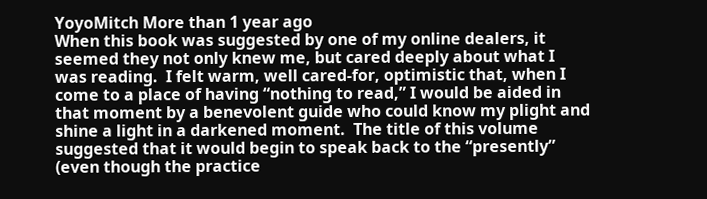YoyoMitch More than 1 year ago
When this book was suggested by one of my online dealers, it seemed they not only knew me, but cared deeply about what I was reading.  I felt warm, well cared-for, optimistic that, when I come to a place of having “nothing to read,” I would be aided in that moment by a benevolent guide who could know my plight and shine a light in a darkened moment.  The title of this volume suggested that it would begin to speak back to the “presently” (even though the practice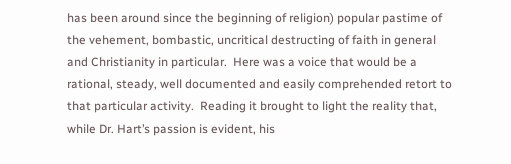has been around since the beginning of religion) popular pastime of the vehement, bombastic, uncritical destructing of faith in general and Christianity in particular.  Here was a voice that would be a rational, steady, well documented and easily comprehended retort to that particular activity.  Reading it brought to light the reality that, while Dr. Hart’s passion is evident, his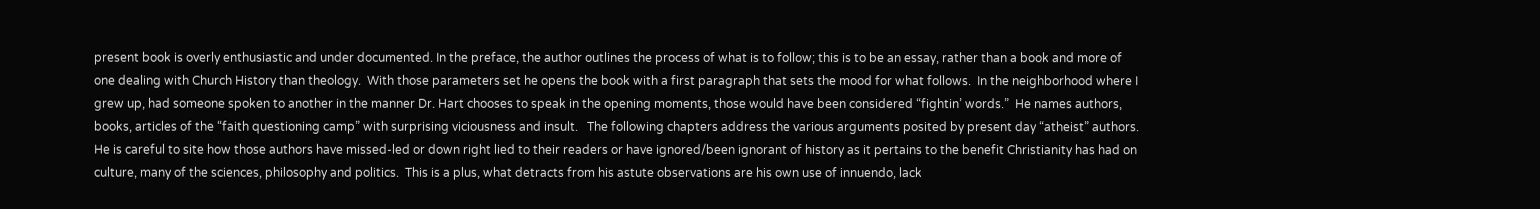present book is overly enthusiastic and under documented. In the preface, the author outlines the process of what is to follow; this is to be an essay, rather than a book and more of one dealing with Church History than theology.  With those parameters set he opens the book with a first paragraph that sets the mood for what follows.  In the neighborhood where I grew up, had someone spoken to another in the manner Dr. Hart chooses to speak in the opening moments, those would have been considered “fightin’ words.”  He names authors, books, articles of the “faith questioning camp” with surprising viciousness and insult.   The following chapters address the various arguments posited by present day “atheist” authors.  He is careful to site how those authors have missed-led or down right lied to their readers or have ignored/been ignorant of history as it pertains to the benefit Christianity has had on culture, many of the sciences, philosophy and politics.  This is a plus, what detracts from his astute observations are his own use of innuendo, lack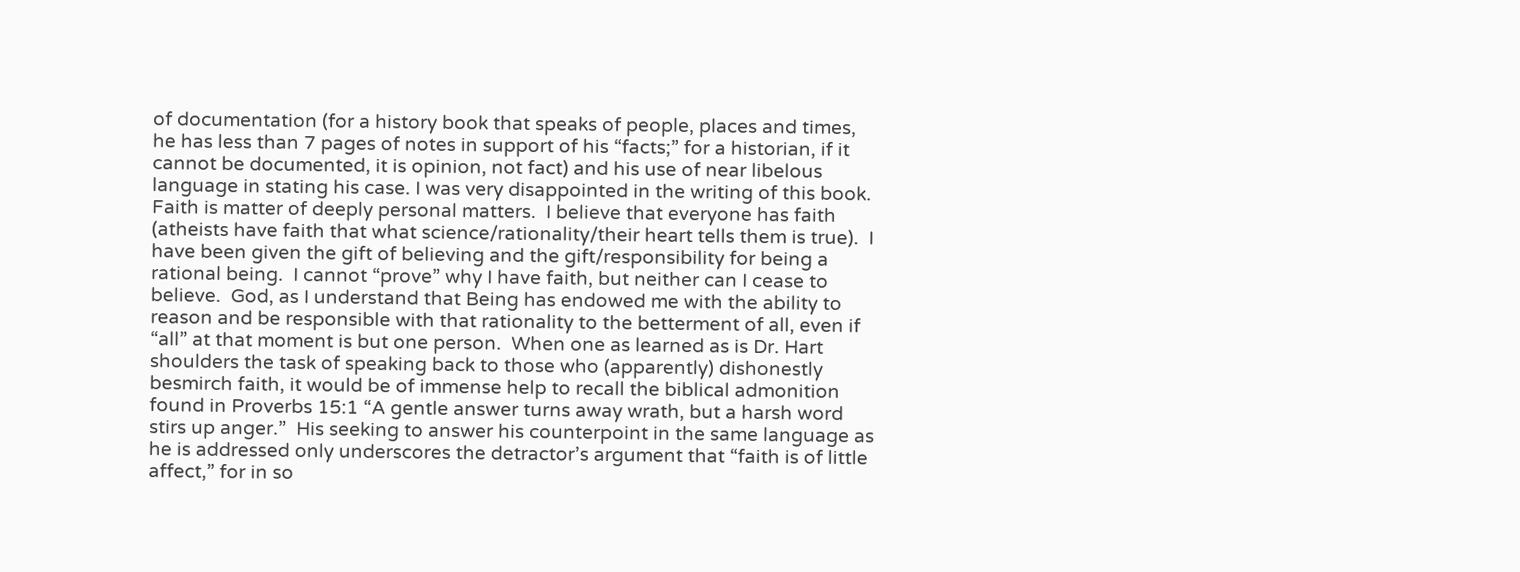of documentation (for a history book that speaks of people, places and times, he has less than 7 pages of notes in support of his “facts;” for a historian, if it cannot be documented, it is opinion, not fact) and his use of near libelous language in stating his case. I was very disappointed in the writing of this book.  Faith is matter of deeply personal matters.  I believe that everyone has faith (atheists have faith that what science/rationality/their heart tells them is true).  I have been given the gift of believing and the gift/responsibility for being a rational being.  I cannot “prove” why I have faith, but neither can I cease to believe.  God, as I understand that Being has endowed me with the ability to reason and be responsible with that rationality to the betterment of all, even if “all” at that moment is but one person.  When one as learned as is Dr. Hart shoulders the task of speaking back to those who (apparently) dishonestly besmirch faith, it would be of immense help to recall the biblical admonition found in Proverbs 15:1 “A gentle answer turns away wrath, but a harsh word stirs up anger.”  His seeking to answer his counterpoint in the same language as he is addressed only underscores the detractor’s argument that “faith is of little affect,” for in so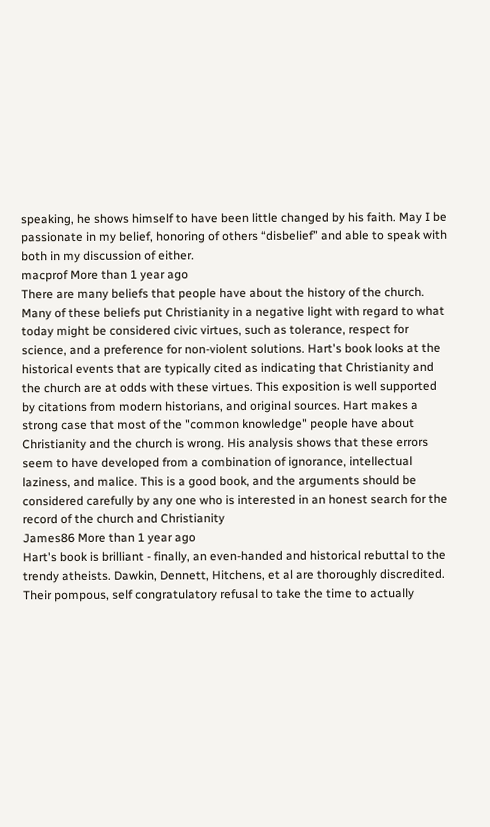speaking, he shows himself to have been little changed by his faith. May I be passionate in my belief, honoring of others “disbelief” and able to speak with both in my discussion of either.
macprof More than 1 year ago
There are many beliefs that people have about the history of the church. Many of these beliefs put Christianity in a negative light with regard to what today might be considered civic virtues, such as tolerance, respect for science, and a preference for non-violent solutions. Hart's book looks at the historical events that are typically cited as indicating that Christianity and the church are at odds with these virtues. This exposition is well supported by citations from modern historians, and original sources. Hart makes a strong case that most of the "common knowledge" people have about Christianity and the church is wrong. His analysis shows that these errors seem to have developed from a combination of ignorance, intellectual laziness, and malice. This is a good book, and the arguments should be considered carefully by any one who is interested in an honest search for the record of the church and Christianity
James86 More than 1 year ago
Hart's book is brilliant - finally, an even-handed and historical rebuttal to the trendy atheists. Dawkin, Dennett, Hitchens, et al are thoroughly discredited. Their pompous, self congratulatory refusal to take the time to actually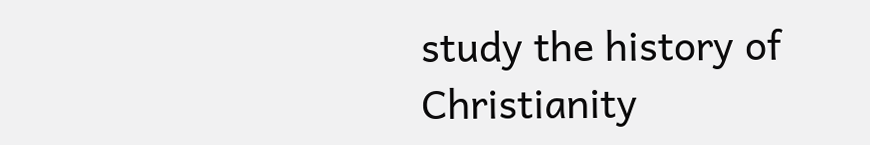study the history of Christianity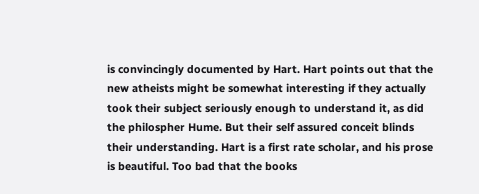is convincingly documented by Hart. Hart points out that the new atheists might be somewhat interesting if they actually took their subject seriously enough to understand it, as did the philospher Hume. But their self assured conceit blinds their understanding. Hart is a first rate scholar, and his prose is beautiful. Too bad that the books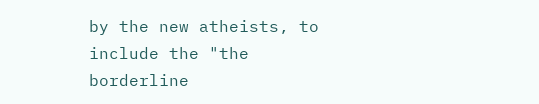by the new atheists, to include the "the borderline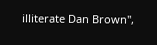illiterate Dan Brown",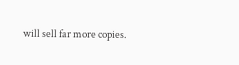will sell far more copies.